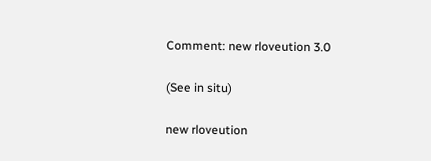Comment: new rloveution 3.0

(See in situ)

new rloveution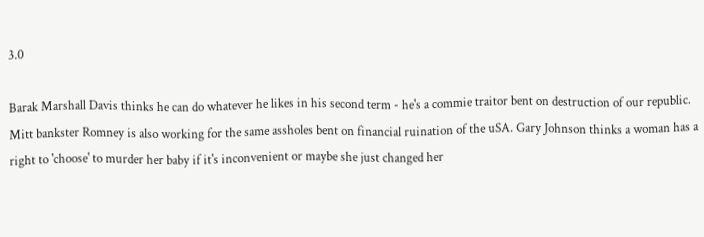3.0

Barak Marshall Davis thinks he can do whatever he likes in his second term - he's a commie traitor bent on destruction of our republic. Mitt bankster Romney is also working for the same assholes bent on financial ruination of the uSA. Gary Johnson thinks a woman has a right to 'choose' to murder her baby if it's inconvenient or maybe she just changed her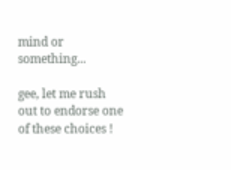mind or something...

gee, let me rush out to endorse one of these choices !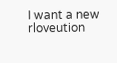I want a new rloveution